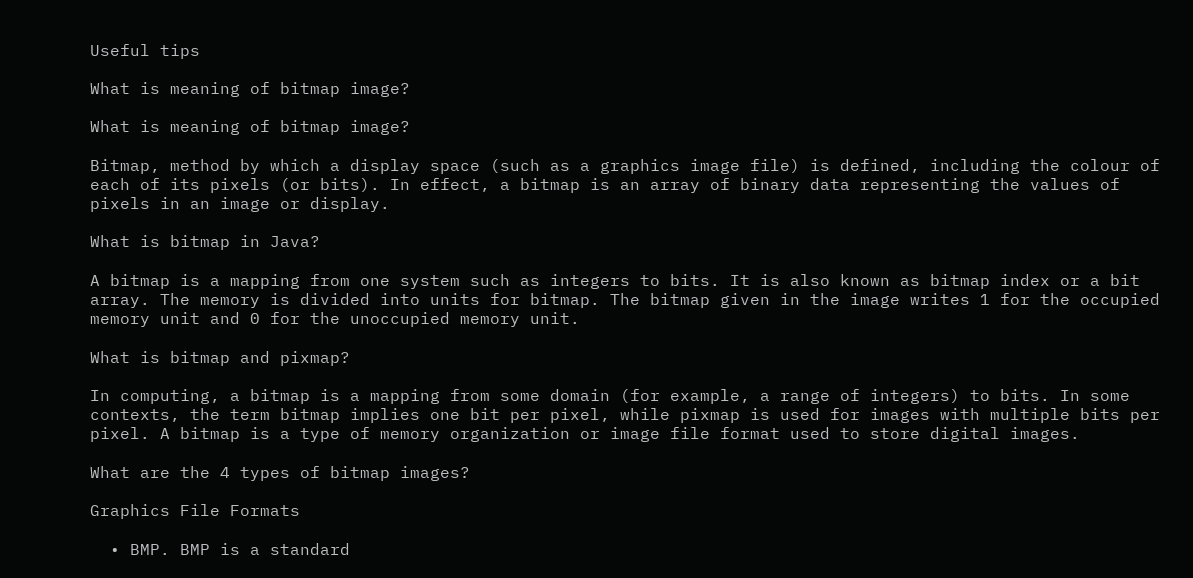Useful tips

What is meaning of bitmap image?

What is meaning of bitmap image?

Bitmap, method by which a display space (such as a graphics image file) is defined, including the colour of each of its pixels (or bits). In effect, a bitmap is an array of binary data representing the values of pixels in an image or display.

What is bitmap in Java?

A bitmap is a mapping from one system such as integers to bits. It is also known as bitmap index or a bit array. The memory is divided into units for bitmap. The bitmap given in the image writes 1 for the occupied memory unit and 0 for the unoccupied memory unit.

What is bitmap and pixmap?

In computing, a bitmap is a mapping from some domain (for example, a range of integers) to bits. In some contexts, the term bitmap implies one bit per pixel, while pixmap is used for images with multiple bits per pixel. A bitmap is a type of memory organization or image file format used to store digital images.

What are the 4 types of bitmap images?

Graphics File Formats

  • BMP. BMP is a standard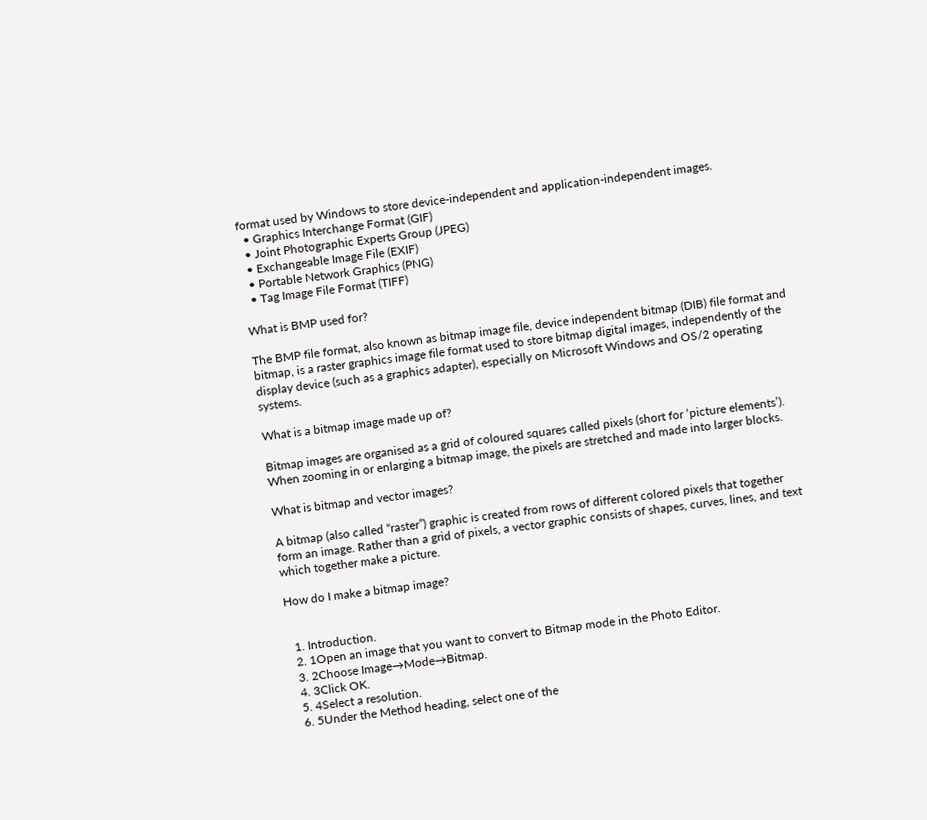format used by Windows to store device-independent and application-independent images.
  • Graphics Interchange Format (GIF)
  • Joint Photographic Experts Group (JPEG)
  • Exchangeable Image File (EXIF)
  • Portable Network Graphics (PNG)
  • Tag Image File Format (TIFF)

What is BMP used for?

The BMP file format, also known as bitmap image file, device independent bitmap (DIB) file format and bitmap, is a raster graphics image file format used to store bitmap digital images, independently of the display device (such as a graphics adapter), especially on Microsoft Windows and OS/2 operating systems.

What is a bitmap image made up of?

Bitmap images are organised as a grid of coloured squares called pixels (short for ‘picture elements’). When zooming in or enlarging a bitmap image, the pixels are stretched and made into larger blocks.

What is bitmap and vector images?

A bitmap (also called “raster”) graphic is created from rows of different colored pixels that together form an image. Rather than a grid of pixels, a vector graphic consists of shapes, curves, lines, and text which together make a picture.

How do I make a bitmap image?


  1. Introduction.
  2. 1Open an image that you want to convert to Bitmap mode in the Photo Editor.
  3. 2Choose Image→Mode→Bitmap.
  4. 3Click OK.
  5. 4Select a resolution.
  6. 5Under the Method heading, select one of the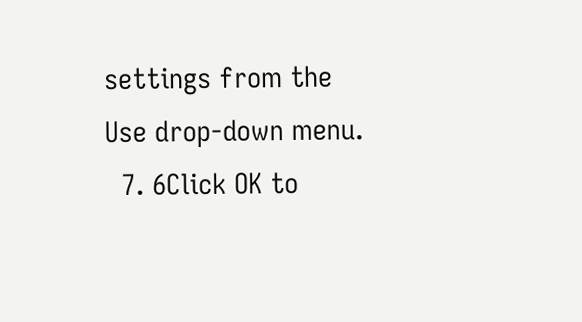settings from the Use drop-down menu.
  7. 6Click OK to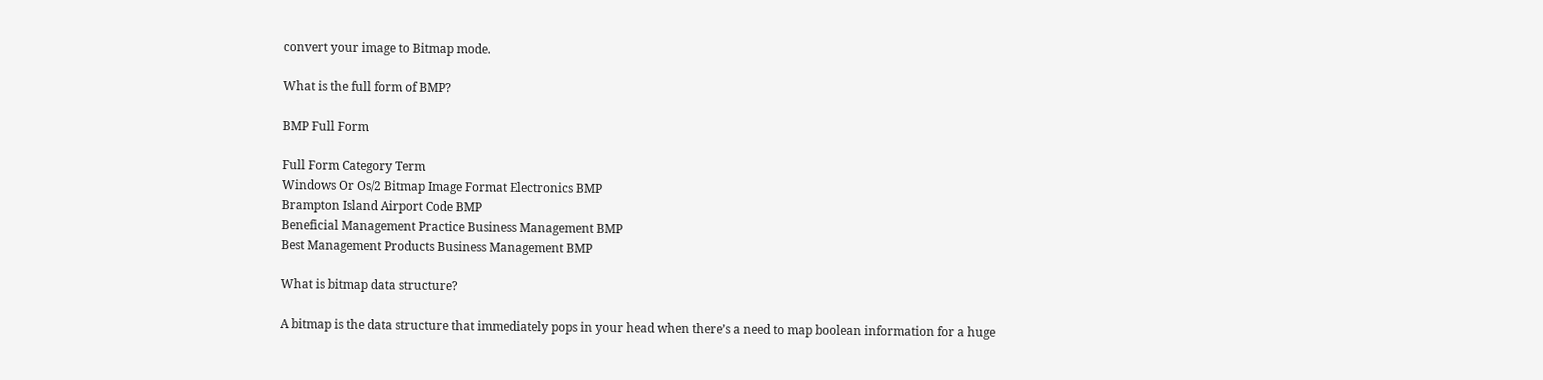convert your image to Bitmap mode.

What is the full form of BMP?

BMP Full Form

Full Form Category Term
Windows Or Os/2 Bitmap Image Format Electronics BMP
Brampton Island Airport Code BMP
Beneficial Management Practice Business Management BMP
Best Management Products Business Management BMP

What is bitmap data structure?

A bitmap is the data structure that immediately pops in your head when there’s a need to map boolean information for a huge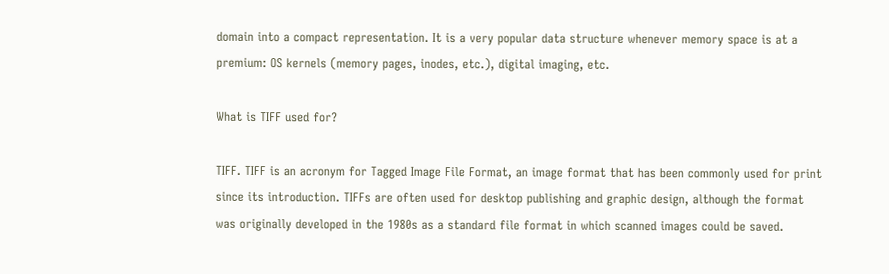domain into a compact representation. It is a very popular data structure whenever memory space is at a premium: OS kernels (memory pages, inodes, etc.), digital imaging, etc.

What is TIFF used for?

TIFF. TIFF is an acronym for Tagged Image File Format, an image format that has been commonly used for print since its introduction. TIFFs are often used for desktop publishing and graphic design, although the format was originally developed in the 1980s as a standard file format in which scanned images could be saved.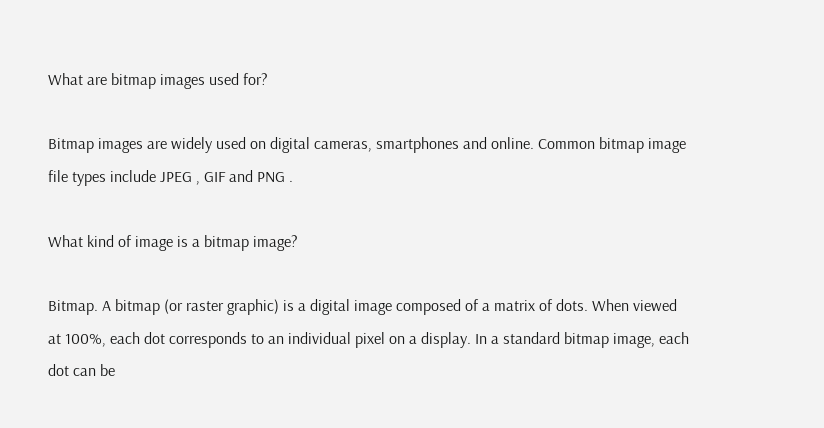What are bitmap images used for?

Bitmap images are widely used on digital cameras, smartphones and online. Common bitmap image file types include JPEG , GIF and PNG .

What kind of image is a bitmap image?

Bitmap. A bitmap (or raster graphic) is a digital image composed of a matrix of dots. When viewed at 100%, each dot corresponds to an individual pixel on a display. In a standard bitmap image, each dot can be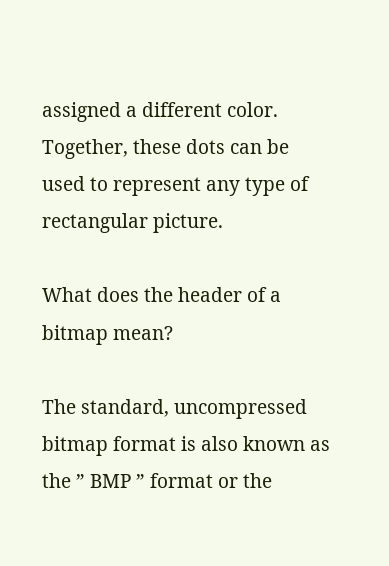assigned a different color. Together, these dots can be used to represent any type of rectangular picture.

What does the header of a bitmap mean?

The standard, uncompressed bitmap format is also known as the ” BMP ” format or the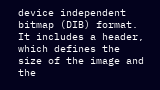device independent bitmap (DIB) format. It includes a header, which defines the size of the image and the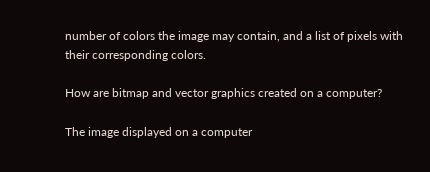number of colors the image may contain, and a list of pixels with their corresponding colors.

How are bitmap and vector graphics created on a computer?

The image displayed on a computer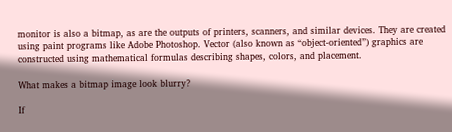monitor is also a bitmap, as are the outputs of printers, scanners, and similar devices. They are created using paint programs like Adobe Photoshop. Vector (also known as “object-oriented”) graphics are constructed using mathematical formulas describing shapes, colors, and placement.

What makes a bitmap image look blurry?

If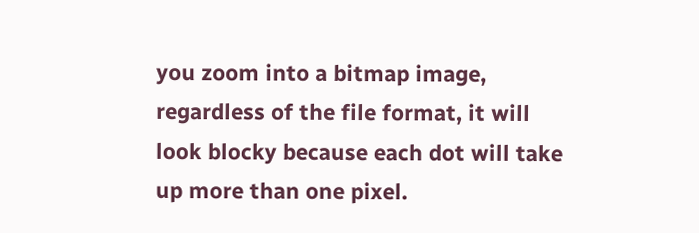you zoom into a bitmap image, regardless of the file format, it will look blocky because each dot will take up more than one pixel.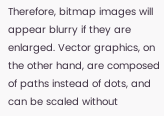Therefore, bitmap images will appear blurry if they are enlarged. Vector graphics, on the other hand, are composed of paths instead of dots, and can be scaled without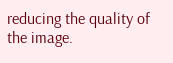reducing the quality of the image.